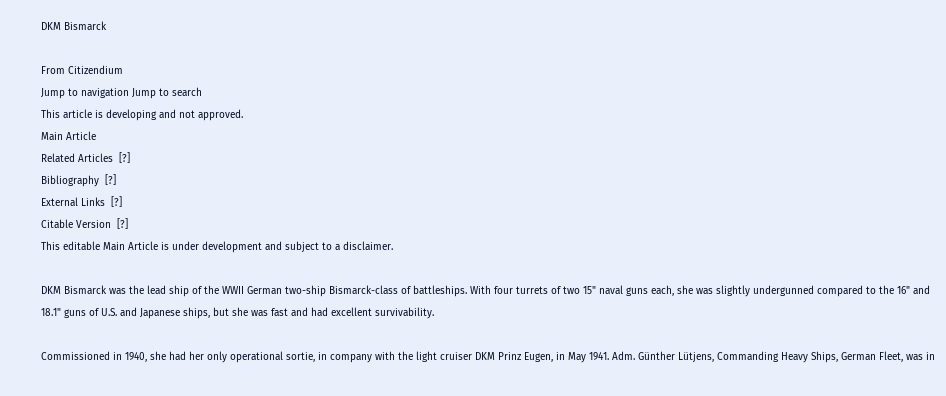DKM Bismarck

From Citizendium
Jump to navigation Jump to search
This article is developing and not approved.
Main Article
Related Articles  [?]
Bibliography  [?]
External Links  [?]
Citable Version  [?]
This editable Main Article is under development and subject to a disclaimer.

DKM Bismarck was the lead ship of the WWII German two-ship Bismarck-class of battleships. With four turrets of two 15" naval guns each, she was slightly undergunned compared to the 16" and 18.1" guns of U.S. and Japanese ships, but she was fast and had excellent survivability.

Commissioned in 1940, she had her only operational sortie, in company with the light cruiser DKM Prinz Eugen, in May 1941. Adm. Günther Lütjens, Commanding Heavy Ships, German Fleet, was in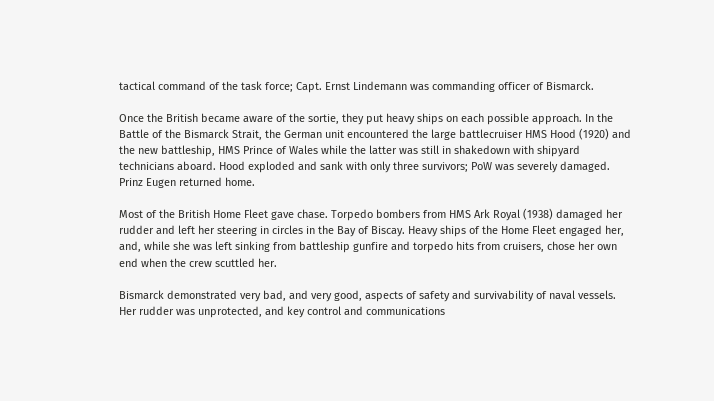tactical command of the task force; Capt. Ernst Lindemann was commanding officer of Bismarck.

Once the British became aware of the sortie, they put heavy ships on each possible approach. In the Battle of the Bismarck Strait, the German unit encountered the large battlecruiser HMS Hood (1920) and the new battleship, HMS Prince of Wales while the latter was still in shakedown with shipyard technicians aboard. Hood exploded and sank with only three survivors; PoW was severely damaged. Prinz Eugen returned home.

Most of the British Home Fleet gave chase. Torpedo bombers from HMS Ark Royal (1938) damaged her rudder and left her steering in circles in the Bay of Biscay. Heavy ships of the Home Fleet engaged her, and, while she was left sinking from battleship gunfire and torpedo hits from cruisers, chose her own end when the crew scuttled her.

Bismarck demonstrated very bad, and very good, aspects of safety and survivability of naval vessels. Her rudder was unprotected, and key control and communications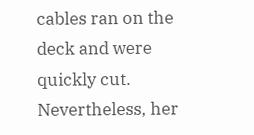cables ran on the deck and were quickly cut. Nevertheless, her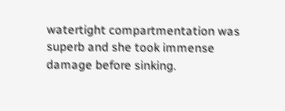watertight compartmentation was superb and she took immense damage before sinking.